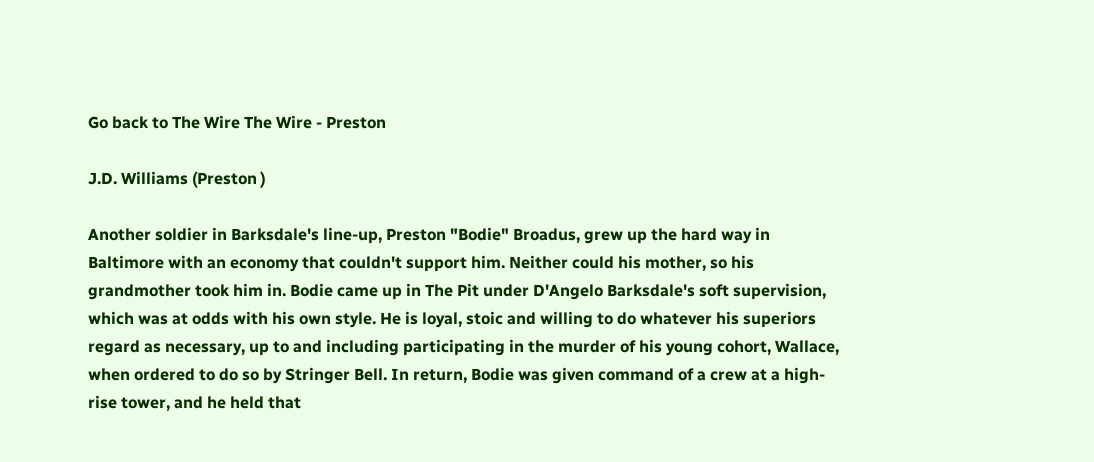Go back to The Wire The Wire - Preston

J.D. Williams (Preston )

Another soldier in Barksdale's line-up, Preston "Bodie" Broadus, grew up the hard way in Baltimore with an economy that couldn't support him. Neither could his mother, so his grandmother took him in. Bodie came up in The Pit under D'Angelo Barksdale's soft supervision, which was at odds with his own style. He is loyal, stoic and willing to do whatever his superiors regard as necessary, up to and including participating in the murder of his young cohort, Wallace, when ordered to do so by Stringer Bell. In return, Bodie was given command of a crew at a high-rise tower, and he held that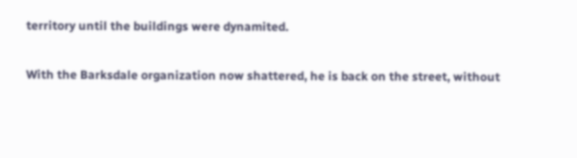territory until the buildings were dynamited.

With the Barksdale organization now shattered, he is back on the street, without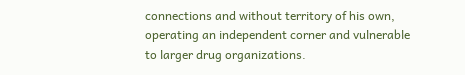connections and without territory of his own, operating an independent corner and vulnerable to larger drug organizations.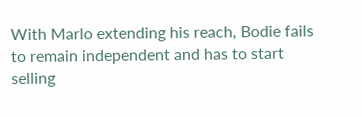With Marlo extending his reach, Bodie fails to remain independent and has to start selling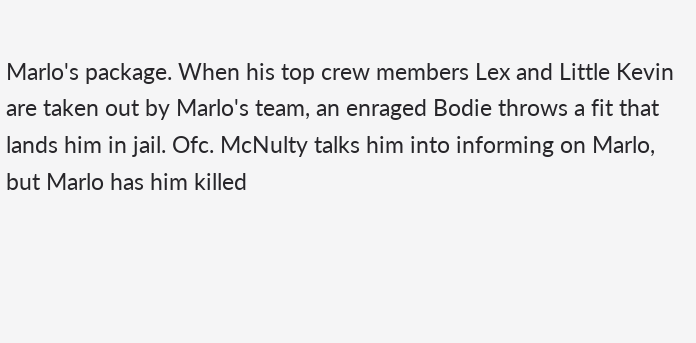Marlo's package. When his top crew members Lex and Little Kevin are taken out by Marlo's team, an enraged Bodie throws a fit that lands him in jail. Ofc. McNulty talks him into informing on Marlo, but Marlo has him killed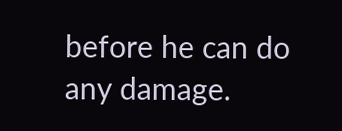before he can do any damage.